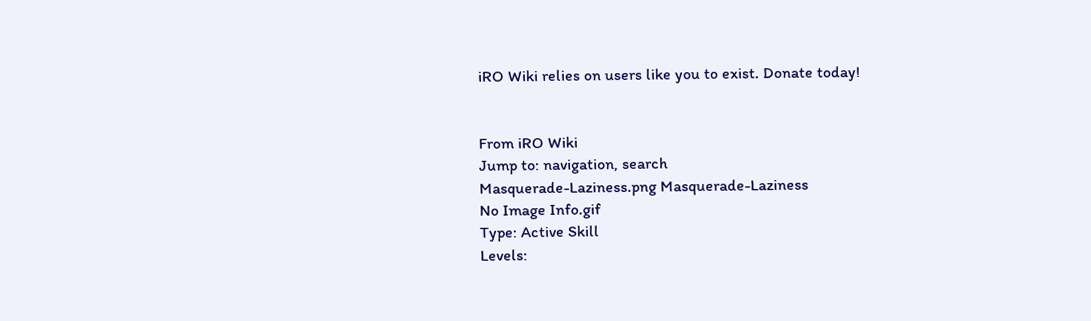iRO Wiki relies on users like you to exist. Donate today!


From iRO Wiki
Jump to: navigation, search
Masquerade-Laziness.png Masquerade-Laziness
No Image Info.gif
Type: Active Skill
Levels: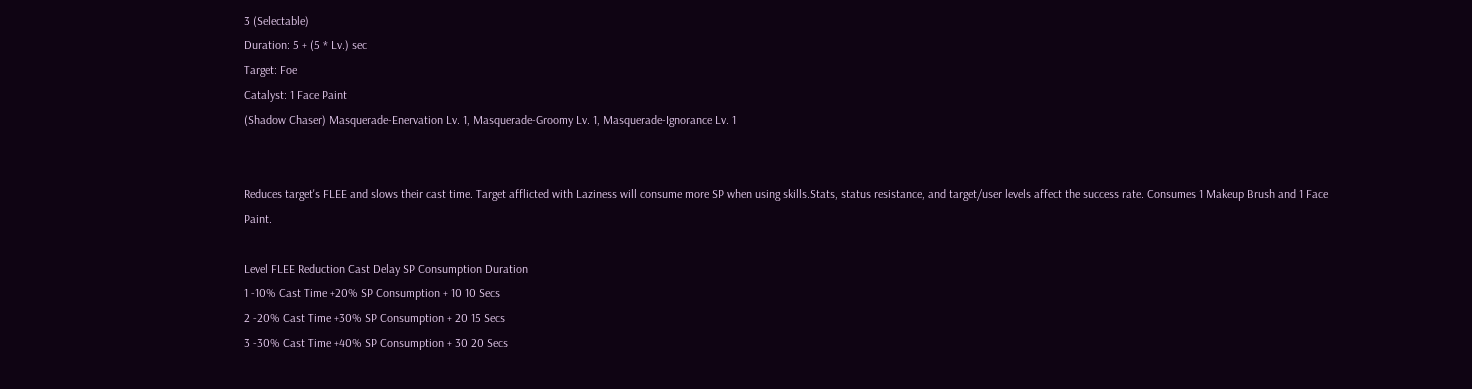3 (Selectable)
Duration: 5 + (5 * Lv.) sec
Target: Foe
Catalyst: 1 Face Paint
(Shadow Chaser) Masquerade-Enervation Lv. 1, Masquerade-Groomy Lv. 1, Masquerade-Ignorance Lv. 1


Reduces target's FLEE and slows their cast time. Target afflicted with Laziness will consume more SP when using skills.Stats, status resistance, and target/user levels affect the success rate. Consumes 1 Makeup Brush and 1 Face Paint.

Level FLEE Reduction Cast Delay SP Consumption Duration
1 -10% Cast Time +20% SP Consumption + 10 10 Secs
2 -20% Cast Time +30% SP Consumption + 20 15 Secs
3 -30% Cast Time +40% SP Consumption + 30 20 Secs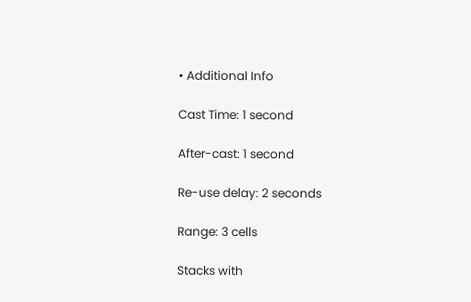• Additional Info

Cast Time: 1 second

After-cast: 1 second

Re-use delay: 2 seconds

Range: 3 cells

Stacks with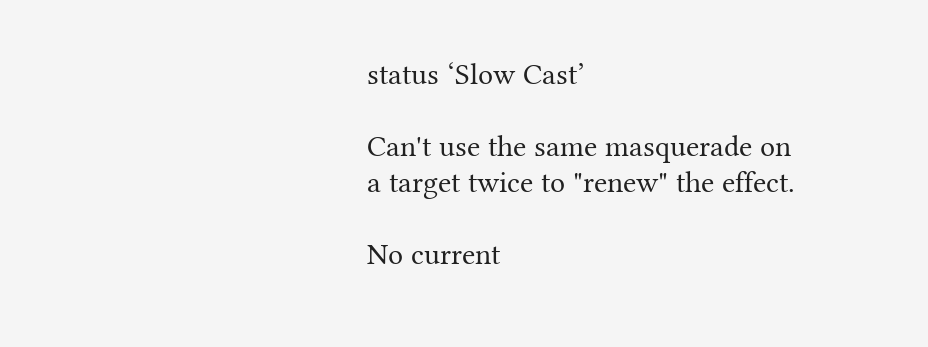status ‘Slow Cast’

Can't use the same masquerade on a target twice to "renew" the effect.

No current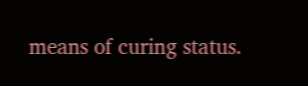means of curing status.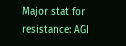Major stat for resistance: AGI